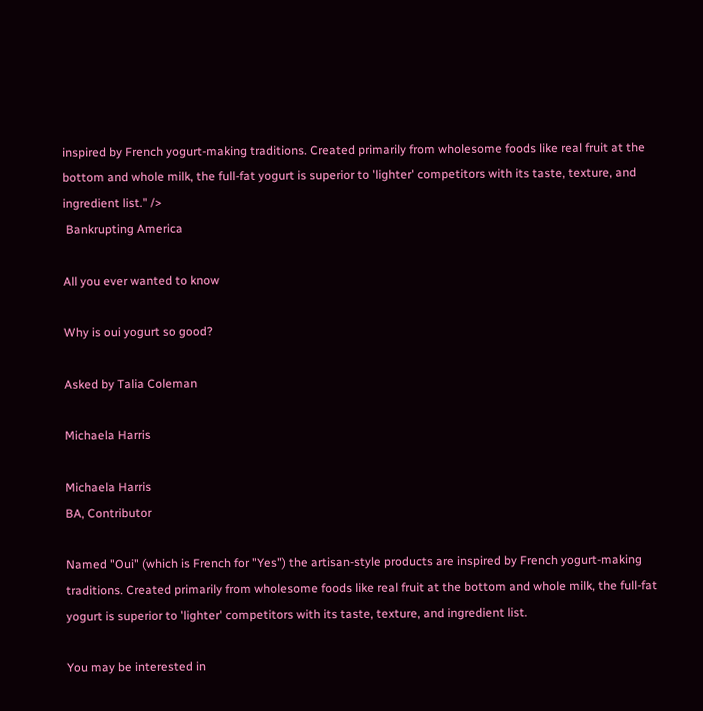inspired by French yogurt-making traditions. Created primarily from wholesome foods like real fruit at the bottom and whole milk, the full-fat yogurt is superior to 'lighter' competitors with its taste, texture, and ingredient list." />
 Bankrupting America

All you ever wanted to know

Why is oui yogurt so good?

Asked by Talia Coleman

Michaela Harris

Michaela Harris
BA, Contributor

Named "Oui" (which is French for "Yes") the artisan-style products are inspired by French yogurt-making traditions. Created primarily from wholesome foods like real fruit at the bottom and whole milk, the full-fat yogurt is superior to 'lighter' competitors with its taste, texture, and ingredient list.

You may be interested in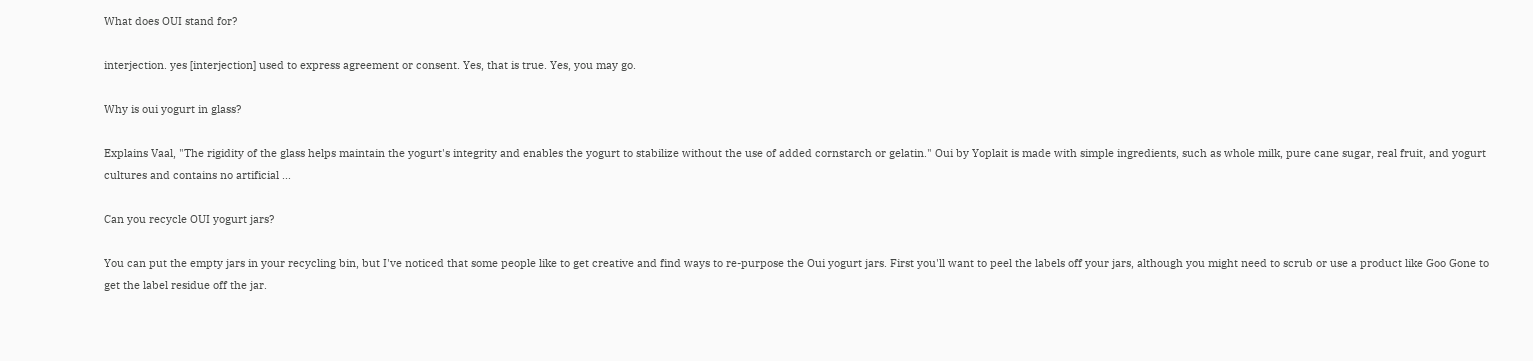What does OUI stand for?

interjection. yes [interjection] used to express agreement or consent. Yes, that is true. Yes, you may go.

Why is oui yogurt in glass?

Explains Vaal, "The rigidity of the glass helps maintain the yogurt's integrity and enables the yogurt to stabilize without the use of added cornstarch or gelatin." Oui by Yoplait is made with simple ingredients, such as whole milk, pure cane sugar, real fruit, and yogurt cultures and contains no artificial ...

Can you recycle OUI yogurt jars?

You can put the empty jars in your recycling bin, but I've noticed that some people like to get creative and find ways to re-purpose the Oui yogurt jars. First you'll want to peel the labels off your jars, although you might need to scrub or use a product like Goo Gone to get the label residue off the jar.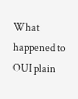What happened to OUI plain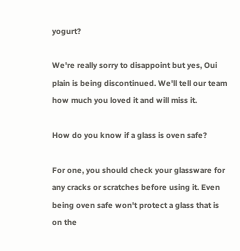yogurt?

We're really sorry to disappoint but yes, Oui plain is being discontinued. We'll tell our team how much you loved it and will miss it.

How do you know if a glass is oven safe?

For one, you should check your glassware for any cracks or scratches before using it. Even being oven safe won't protect a glass that is on the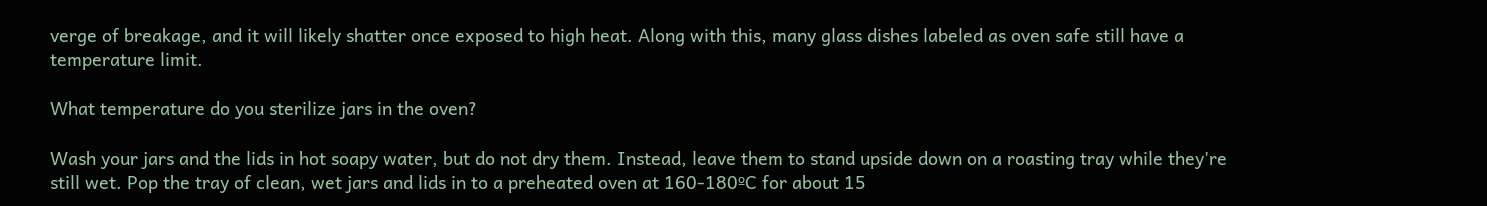verge of breakage, and it will likely shatter once exposed to high heat. Along with this, many glass dishes labeled as oven safe still have a temperature limit.

What temperature do you sterilize jars in the oven?

Wash your jars and the lids in hot soapy water, but do not dry them. Instead, leave them to stand upside down on a roasting tray while they're still wet. Pop the tray of clean, wet jars and lids in to a preheated oven at 160-180ºC for about 15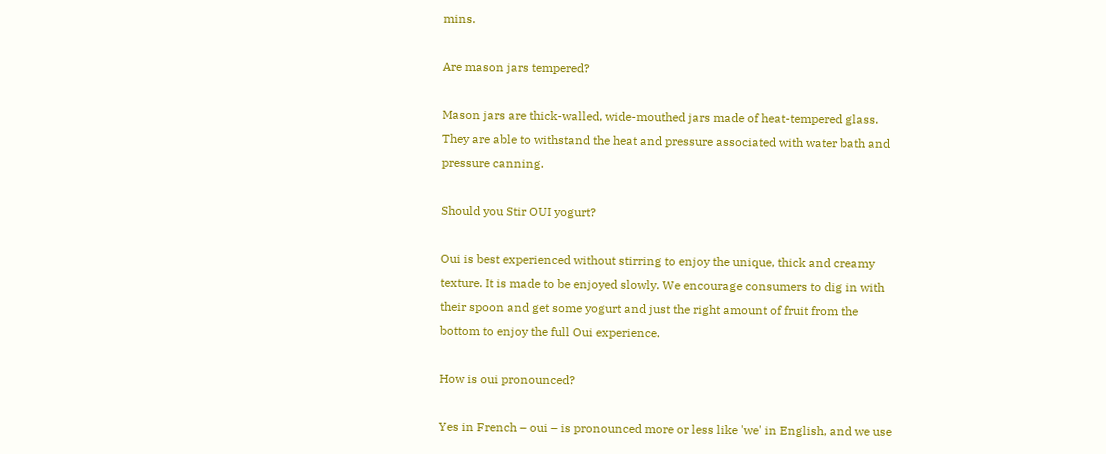mins.

Are mason jars tempered?

Mason jars are thick-walled, wide-mouthed jars made of heat-tempered glass. They are able to withstand the heat and pressure associated with water bath and pressure canning.

Should you Stir OUI yogurt?

Oui is best experienced without stirring to enjoy the unique, thick and creamy texture. It is made to be enjoyed slowly. We encourage consumers to dig in with their spoon and get some yogurt and just the right amount of fruit from the bottom to enjoy the full Oui experience.

How is oui pronounced?

Yes in French – oui – is pronounced more or less like 'we' in English, and we use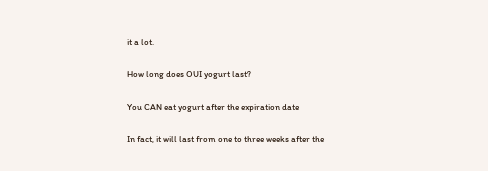it a lot.

How long does OUI yogurt last?

You CAN eat yogurt after the expiration date

In fact, it will last from one to three weeks after the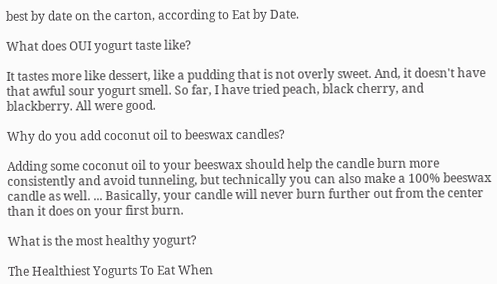best by date on the carton, according to Eat by Date.

What does OUI yogurt taste like?

It tastes more like dessert, like a pudding that is not overly sweet. And, it doesn't have that awful sour yogurt smell. So far, I have tried peach, black cherry, and blackberry. All were good.

Why do you add coconut oil to beeswax candles?

Adding some coconut oil to your beeswax should help the candle burn more consistently and avoid tunneling, but technically you can also make a 100% beeswax candle as well. ... Basically, your candle will never burn further out from the center than it does on your first burn.

What is the most healthy yogurt?

The Healthiest Yogurts To Eat When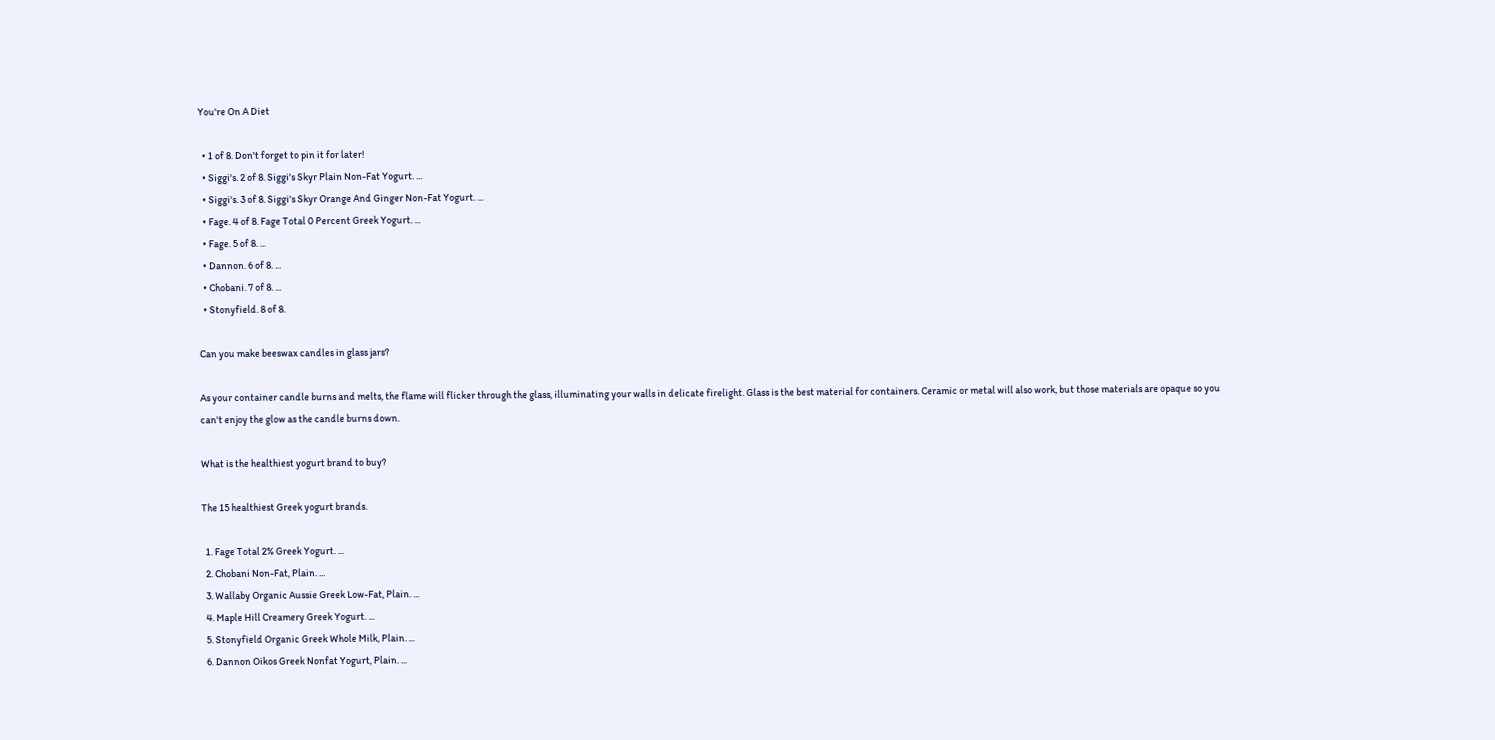You're On A Diet

  • 1 of 8. Don't forget to pin it for later!
  • Siggi's. 2 of 8. Siggi's Skyr Plain Non-Fat Yogurt. ...
  • Siggi's. 3 of 8. Siggi's Skyr Orange And Ginger Non-Fat Yogurt. ...
  • Fage. 4 of 8. Fage Total 0 Percent Greek Yogurt. ...
  • Fage. 5 of 8. ...
  • Dannon. 6 of 8. ...
  • Chobani. 7 of 8. ...
  • Stonyfield. 8 of 8.

Can you make beeswax candles in glass jars?

As your container candle burns and melts, the flame will flicker through the glass, illuminating your walls in delicate firelight. Glass is the best material for containers. Ceramic or metal will also work, but those materials are opaque so you can't enjoy the glow as the candle burns down.

What is the healthiest yogurt brand to buy?

The 15 healthiest Greek yogurt brands.

  1. Fage Total 2% Greek Yogurt. ...
  2. Chobani Non-Fat, Plain. ...
  3. Wallaby Organic Aussie Greek Low-Fat, Plain. ...
  4. Maple Hill Creamery Greek Yogurt. ...
  5. Stonyfield Organic Greek Whole Milk, Plain. ...
  6. Dannon Oikos Greek Nonfat Yogurt, Plain. ...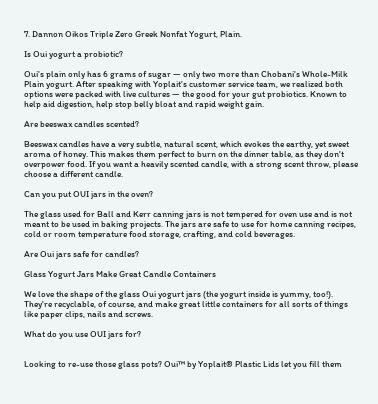7. Dannon Oikos Triple Zero Greek Nonfat Yogurt, Plain.

Is Oui yogurt a probiotic?

Oui's plain only has 6 grams of sugar — only two more than Chobani's Whole-Milk Plain yogurt. After speaking with Yoplait's customer service team, we realized both options were packed with live cultures — the good for your gut probiotics. Known to help aid digestion, help stop belly bloat and rapid weight gain.

Are beeswax candles scented?

Beeswax candles have a very subtle, natural scent, which evokes the earthy, yet sweet aroma of honey. This makes them perfect to burn on the dinner table, as they don't overpower food. If you want a heavily scented candle, with a strong scent throw, please choose a different candle.

Can you put OUI jars in the oven?

The glass used for Ball and Kerr canning jars is not tempered for oven use and is not meant to be used in baking projects. The jars are safe to use for home canning recipes, cold or room temperature food storage, crafting, and cold beverages.

Are Oui jars safe for candles?

Glass Yogurt Jars Make Great Candle Containers

We love the shape of the glass Oui yogurt jars (the yogurt inside is yummy, too!). They're recyclable, of course, and make great little containers for all sorts of things like paper clips, nails and screws.

What do you use OUI jars for?


Looking to re-use those glass pots? Oui™ by Yoplait® Plastic Lids let you fill them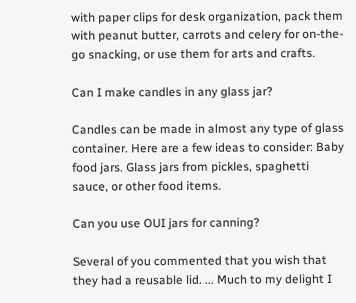with paper clips for desk organization, pack them with peanut butter, carrots and celery for on-the-go snacking, or use them for arts and crafts.

Can I make candles in any glass jar?

Candles can be made in almost any type of glass container. Here are a few ideas to consider: Baby food jars. Glass jars from pickles, spaghetti sauce, or other food items.

Can you use OUI jars for canning?

Several of you commented that you wish that they had a reusable lid. ... Much to my delight I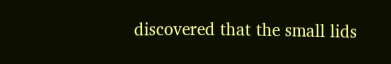discovered that the small lids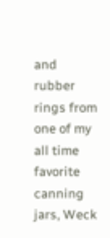and rubber rings from one of my all time favorite canning jars, Weck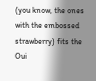(you know, the ones with the embossed strawberry) fits the Oui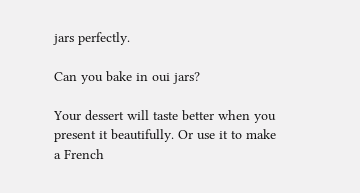jars perfectly.

Can you bake in oui jars?

Your dessert will taste better when you present it beautifully. Or use it to make a French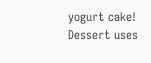yogurt cake! Dessert uses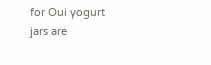for Oui yogurt jars are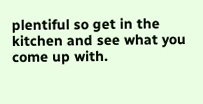plentiful so get in the kitchen and see what you come up with.